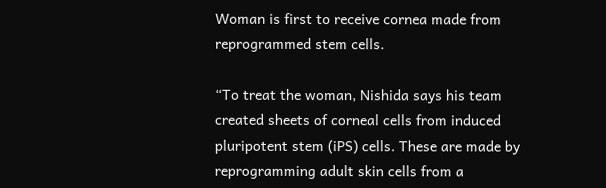Woman is first to receive cornea made from reprogrammed stem cells.

“To treat the woman, Nishida says his team created sheets of corneal cells from induced pluripotent stem (iPS) cells. These are made by reprogramming adult skin cells from a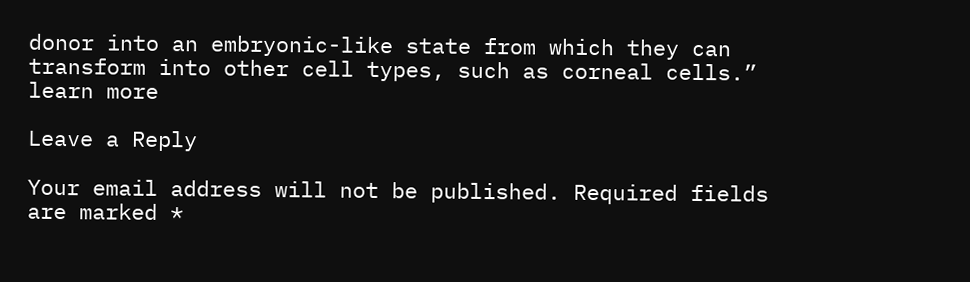donor into an embryonic-like state from which they can transform into other cell types, such as corneal cells.” learn more

Leave a Reply

Your email address will not be published. Required fields are marked *